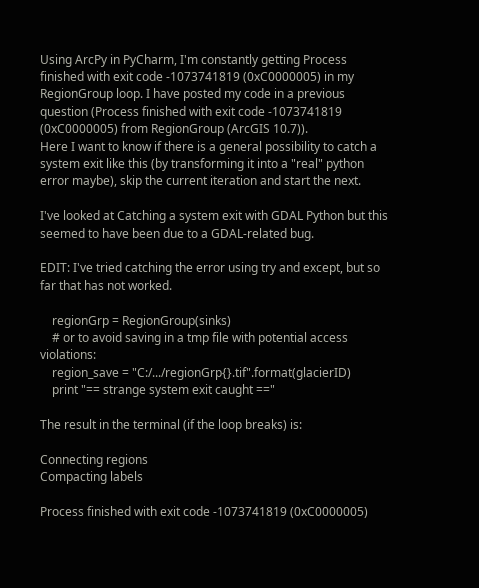Using ArcPy in PyCharm, I'm constantly getting Process finished with exit code -1073741819 (0xC0000005) in my RegionGroup loop. I have posted my code in a previous question (Process finished with exit code -1073741819 (0xC0000005) from RegionGroup (ArcGIS 10.7)).
Here I want to know if there is a general possibility to catch a system exit like this (by transforming it into a "real" python error maybe), skip the current iteration and start the next.

I've looked at Catching a system exit with GDAL Python but this seemed to have been due to a GDAL-related bug.

EDIT: I've tried catching the error using try and except, but so far that has not worked.

    regionGrp = RegionGroup(sinks)
    # or to avoid saving in a tmp file with potential access violations:
    region_save = "C:/.../regionGrp{}.tif".format(glacierID)
    print "== strange system exit caught =="

The result in the terminal (if the loop breaks) is:

Connecting regions
Compacting labels

Process finished with exit code -1073741819 (0xC0000005)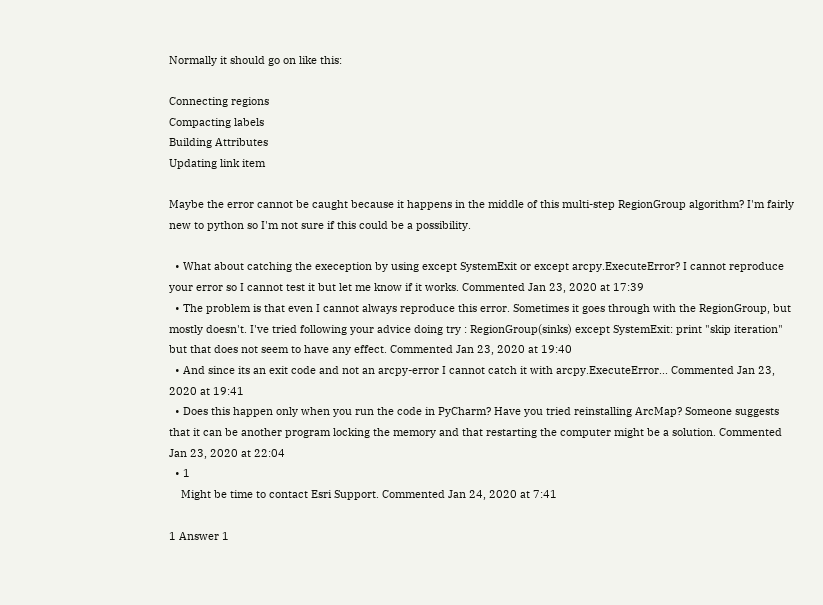Normally it should go on like this:

Connecting regions
Compacting labels
Building Attributes
Updating link item

Maybe the error cannot be caught because it happens in the middle of this multi-step RegionGroup algorithm? I'm fairly new to python so I'm not sure if this could be a possibility.

  • What about catching the exeception by using except SystemExit or except arcpy.ExecuteError? I cannot reproduce your error so I cannot test it but let me know if it works. Commented Jan 23, 2020 at 17:39
  • The problem is that even I cannot always reproduce this error. Sometimes it goes through with the RegionGroup, but mostly doesn't. I've tried following your advice doing try : RegionGroup(sinks) except SystemExit: print "skip iteration" but that does not seem to have any effect. Commented Jan 23, 2020 at 19:40
  • And since its an exit code and not an arcpy-error I cannot catch it with arcpy.ExecuteError... Commented Jan 23, 2020 at 19:41
  • Does this happen only when you run the code in PyCharm? Have you tried reinstalling ArcMap? Someone suggests that it can be another program locking the memory and that restarting the computer might be a solution. Commented Jan 23, 2020 at 22:04
  • 1
    Might be time to contact Esri Support. Commented Jan 24, 2020 at 7:41

1 Answer 1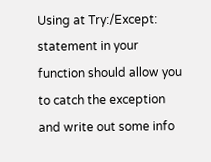Using at Try:/Except: statement in your function should allow you to catch the exception and write out some info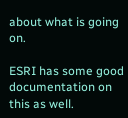about what is going on.

ESRI has some good documentation on this as well.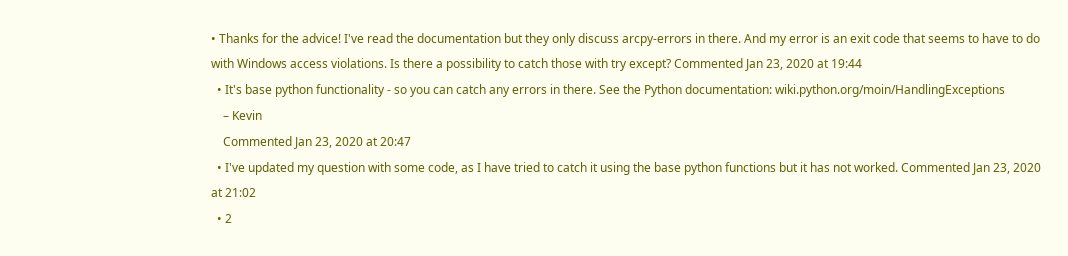• Thanks for the advice! I've read the documentation but they only discuss arcpy-errors in there. And my error is an exit code that seems to have to do with Windows access violations. Is there a possibility to catch those with try except? Commented Jan 23, 2020 at 19:44
  • It's base python functionality - so you can catch any errors in there. See the Python documentation: wiki.python.org/moin/HandlingExceptions
    – Kevin
    Commented Jan 23, 2020 at 20:47
  • I've updated my question with some code, as I have tried to catch it using the base python functions but it has not worked. Commented Jan 23, 2020 at 21:02
  • 2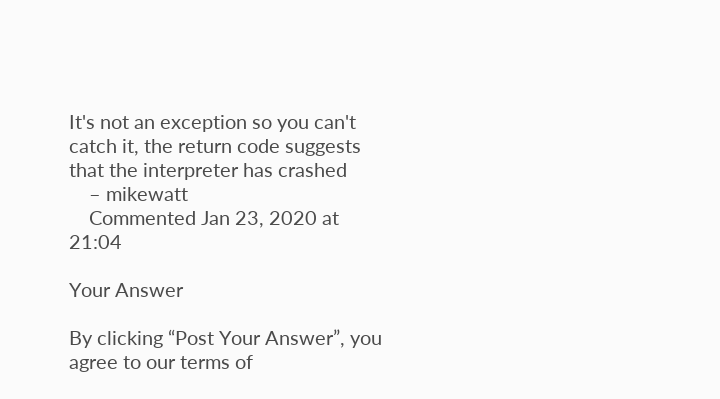It's not an exception so you can't catch it, the return code suggests that the interpreter has crashed
    – mikewatt
    Commented Jan 23, 2020 at 21:04

Your Answer

By clicking “Post Your Answer”, you agree to our terms of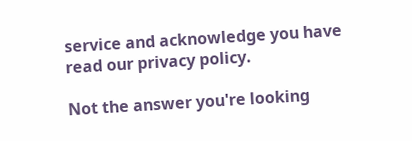service and acknowledge you have read our privacy policy.

Not the answer you're looking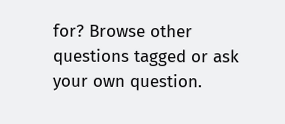for? Browse other questions tagged or ask your own question.